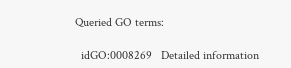Queried GO terms:

  idGO:0008269   Detailed information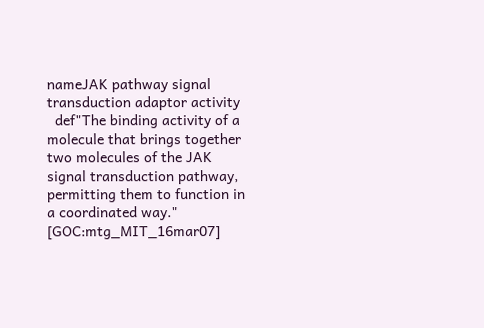nameJAK pathway signal transduction adaptor activity
  def"The binding activity of a molecule that brings together two molecules of the JAK signal transduction pathway, permitting them to function in a coordinated way." [GOC:mtg_MIT_16mar07]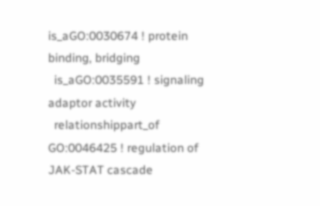is_aGO:0030674 ! protein binding, bridging
  is_aGO:0035591 ! signaling adaptor activity
  relationshippart_of GO:0046425 ! regulation of JAK-STAT cascade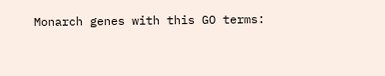Monarch genes with this GO terms: